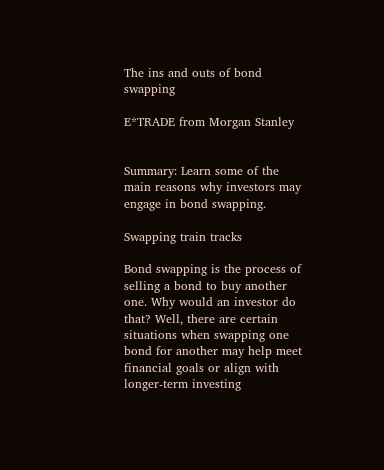The ins and outs of bond swapping

E*TRADE from Morgan Stanley


Summary: Learn some of the main reasons why investors may engage in bond swapping.

Swapping train tracks

Bond swapping is the process of selling a bond to buy another one. Why would an investor do that? Well, there are certain situations when swapping one bond for another may help meet financial goals or align with longer-term investing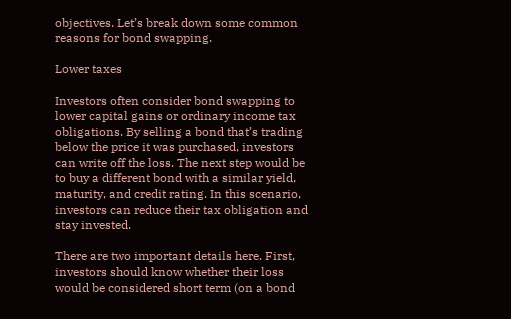objectives. Let’s break down some common reasons for bond swapping.

Lower taxes

Investors often consider bond swapping to lower capital gains or ordinary income tax obligations. By selling a bond that’s trading below the price it was purchased, investors can write off the loss. The next step would be to buy a different bond with a similar yield, maturity, and credit rating. In this scenario, investors can reduce their tax obligation and stay invested.

There are two important details here. First, investors should know whether their loss would be considered short term (on a bond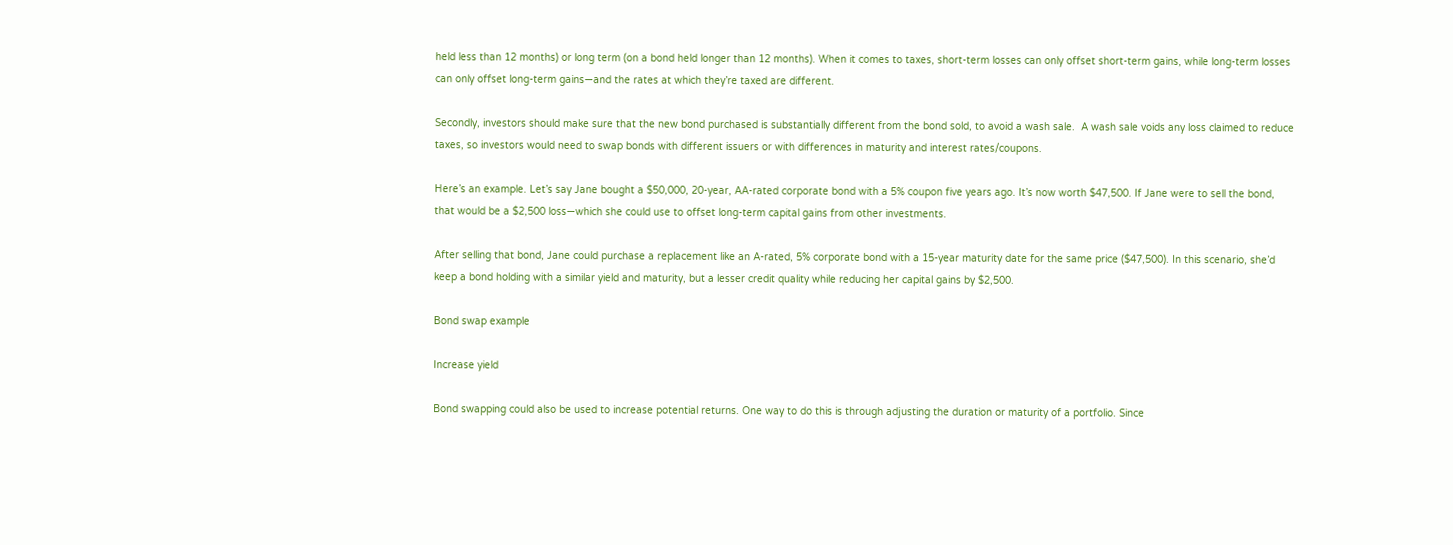held less than 12 months) or long term (on a bond held longer than 12 months). When it comes to taxes, short-term losses can only offset short-term gains, while long-term losses can only offset long-term gains—and the rates at which they’re taxed are different.

Secondly, investors should make sure that the new bond purchased is substantially different from the bond sold, to avoid a wash sale.  A wash sale voids any loss claimed to reduce taxes, so investors would need to swap bonds with different issuers or with differences in maturity and interest rates/coupons.

Here’s an example. Let’s say Jane bought a $50,000, 20-year, AA-rated corporate bond with a 5% coupon five years ago. It’s now worth $47,500. If Jane were to sell the bond, that would be a $2,500 loss—which she could use to offset long-term capital gains from other investments.

After selling that bond, Jane could purchase a replacement like an A-rated, 5% corporate bond with a 15-year maturity date for the same price ($47,500). In this scenario, she’d keep a bond holding with a similar yield and maturity, but a lesser credit quality while reducing her capital gains by $2,500.

Bond swap example

Increase yield

Bond swapping could also be used to increase potential returns. One way to do this is through adjusting the duration or maturity of a portfolio. Since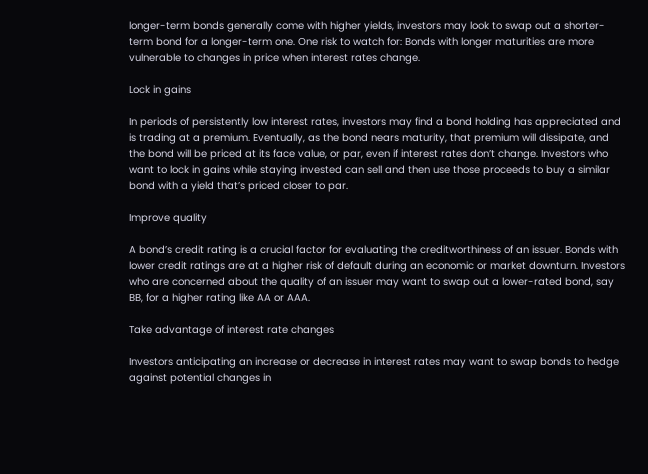longer-term bonds generally come with higher yields, investors may look to swap out a shorter-term bond for a longer-term one. One risk to watch for: Bonds with longer maturities are more vulnerable to changes in price when interest rates change.

Lock in gains

In periods of persistently low interest rates, investors may find a bond holding has appreciated and is trading at a premium. Eventually, as the bond nears maturity, that premium will dissipate, and the bond will be priced at its face value, or par, even if interest rates don’t change. Investors who want to lock in gains while staying invested can sell and then use those proceeds to buy a similar bond with a yield that’s priced closer to par.

Improve quality

A bond’s credit rating is a crucial factor for evaluating the creditworthiness of an issuer. Bonds with lower credit ratings are at a higher risk of default during an economic or market downturn. Investors who are concerned about the quality of an issuer may want to swap out a lower-rated bond, say BB, for a higher rating like AA or AAA.

Take advantage of interest rate changes

Investors anticipating an increase or decrease in interest rates may want to swap bonds to hedge against potential changes in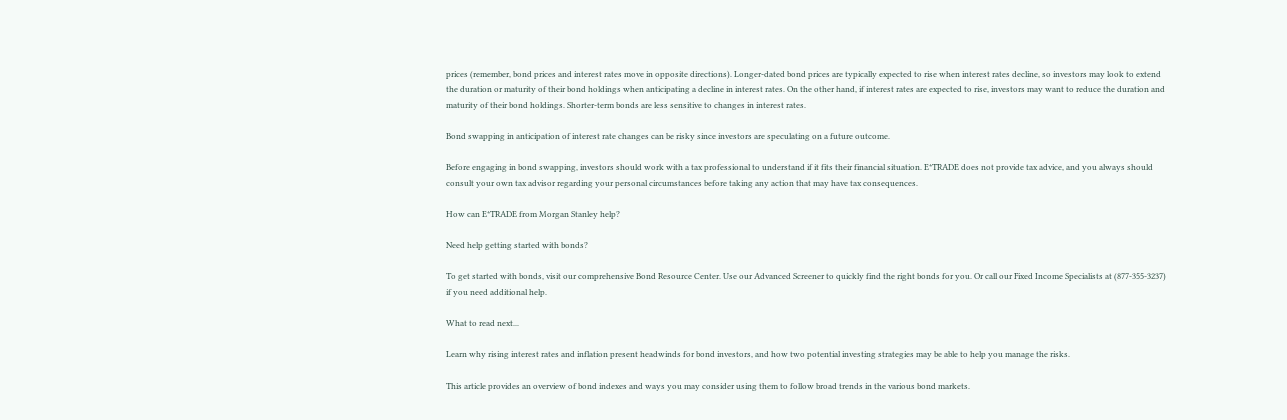prices (remember, bond prices and interest rates move in opposite directions). Longer-dated bond prices are typically expected to rise when interest rates decline, so investors may look to extend the duration or maturity of their bond holdings when anticipating a decline in interest rates. On the other hand, if interest rates are expected to rise, investors may want to reduce the duration and maturity of their bond holdings. Shorter-term bonds are less sensitive to changes in interest rates.

Bond swapping in anticipation of interest rate changes can be risky since investors are speculating on a future outcome.

Before engaging in bond swapping, investors should work with a tax professional to understand if it fits their financial situation. E*TRADE does not provide tax advice, and you always should consult your own tax advisor regarding your personal circumstances before taking any action that may have tax consequences.

How can E*TRADE from Morgan Stanley help?

Need help getting started with bonds?

To get started with bonds, visit our comprehensive Bond Resource Center. Use our Advanced Screener to quickly find the right bonds for you. Or call our Fixed Income Specialists at (877-355-3237) if you need additional help.

What to read next...

Learn why rising interest rates and inflation present headwinds for bond investors, and how two potential investing strategies may be able to help you manage the risks.

This article provides an overview of bond indexes and ways you may consider using them to follow broad trends in the various bond markets.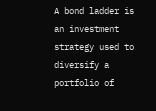A bond ladder is an investment strategy used to diversify a portfolio of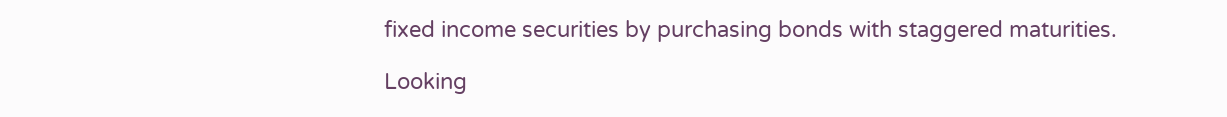fixed income securities by purchasing bonds with staggered maturities.

Looking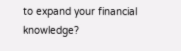to expand your financial knowledge?